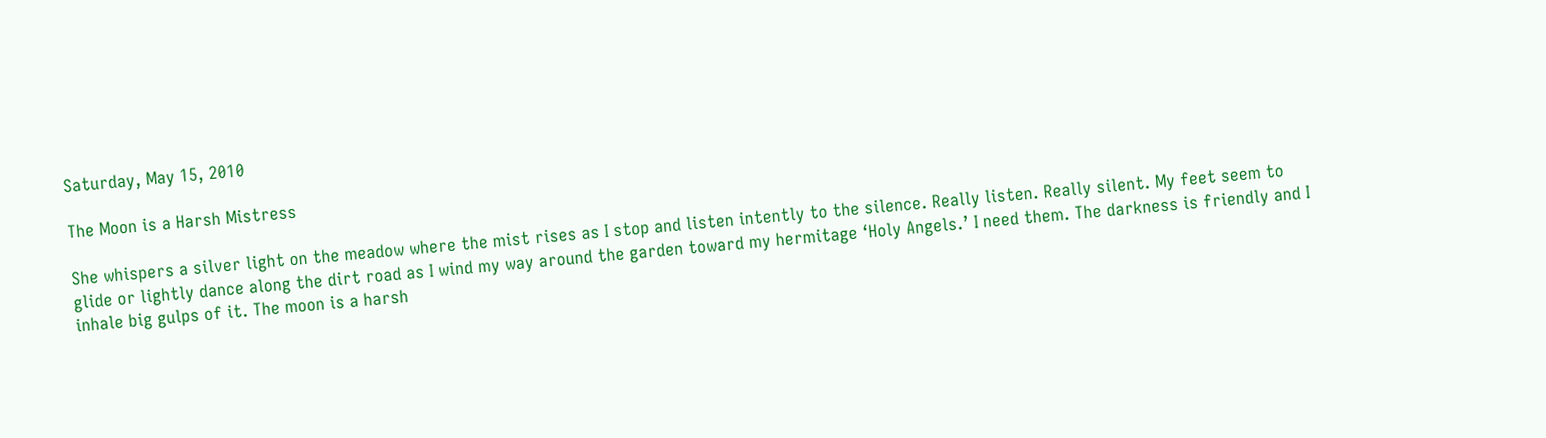Saturday, May 15, 2010

The Moon is a Harsh Mistress

She whispers a silver light on the meadow where the mist rises as I stop and listen intently to the silence. Really listen. Really silent. My feet seem to glide or lightly dance along the dirt road as I wind my way around the garden toward my hermitage ‘Holy Angels.’ I need them. The darkness is friendly and I inhale big gulps of it. The moon is a harsh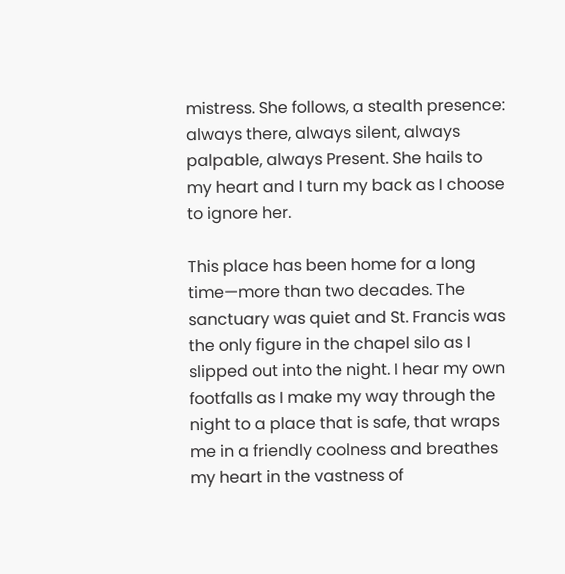mistress. She follows, a stealth presence: always there, always silent, always palpable, always Present. She hails to my heart and I turn my back as I choose to ignore her.

This place has been home for a long time—more than two decades. The sanctuary was quiet and St. Francis was the only figure in the chapel silo as I slipped out into the night. I hear my own footfalls as I make my way through the night to a place that is safe, that wraps me in a friendly coolness and breathes my heart in the vastness of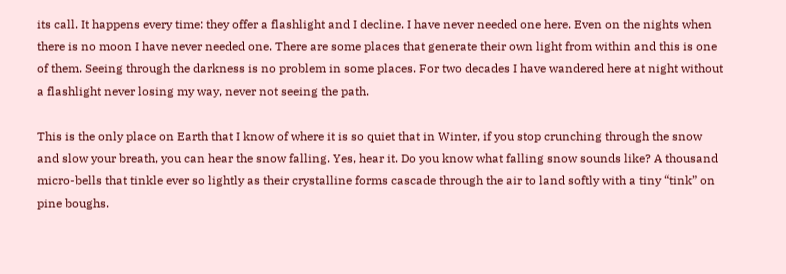its call. It happens every time: they offer a flashlight and I decline. I have never needed one here. Even on the nights when there is no moon I have never needed one. There are some places that generate their own light from within and this is one of them. Seeing through the darkness is no problem in some places. For two decades I have wandered here at night without a flashlight never losing my way, never not seeing the path.

This is the only place on Earth that I know of where it is so quiet that in Winter, if you stop crunching through the snow and slow your breath, you can hear the snow falling. Yes, hear it. Do you know what falling snow sounds like? A thousand micro-bells that tinkle ever so lightly as their crystalline forms cascade through the air to land softly with a tiny “tink” on pine boughs.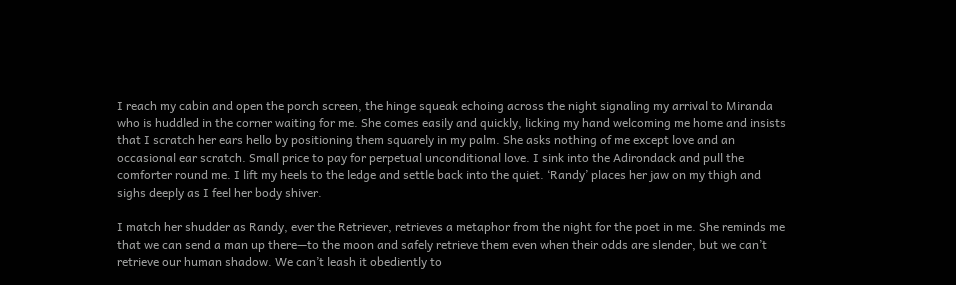I reach my cabin and open the porch screen, the hinge squeak echoing across the night signaling my arrival to Miranda who is huddled in the corner waiting for me. She comes easily and quickly, licking my hand welcoming me home and insists that I scratch her ears hello by positioning them squarely in my palm. She asks nothing of me except love and an occasional ear scratch. Small price to pay for perpetual unconditional love. I sink into the Adirondack and pull the comforter round me. I lift my heels to the ledge and settle back into the quiet. ‘Randy’ places her jaw on my thigh and sighs deeply as I feel her body shiver.

I match her shudder as Randy, ever the Retriever, retrieves a metaphor from the night for the poet in me. She reminds me that we can send a man up there—to the moon and safely retrieve them even when their odds are slender, but we can’t retrieve our human shadow. We can’t leash it obediently to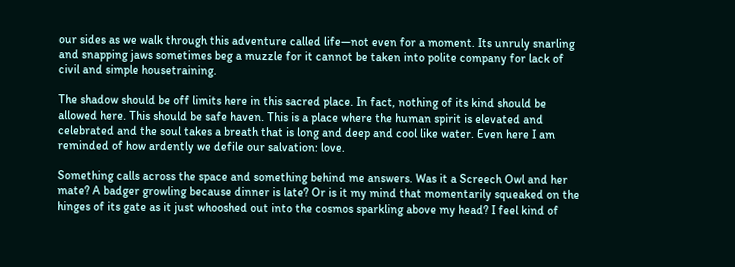our sides as we walk through this adventure called life—not even for a moment. Its unruly snarling and snapping jaws sometimes beg a muzzle for it cannot be taken into polite company for lack of civil and simple housetraining.

The shadow should be off limits here in this sacred place. In fact, nothing of its kind should be allowed here. This should be safe haven. This is a place where the human spirit is elevated and celebrated and the soul takes a breath that is long and deep and cool like water. Even here I am reminded of how ardently we defile our salvation: love.

Something calls across the space and something behind me answers. Was it a Screech Owl and her mate? A badger growling because dinner is late? Or is it my mind that momentarily squeaked on the hinges of its gate as it just whooshed out into the cosmos sparkling above my head? I feel kind of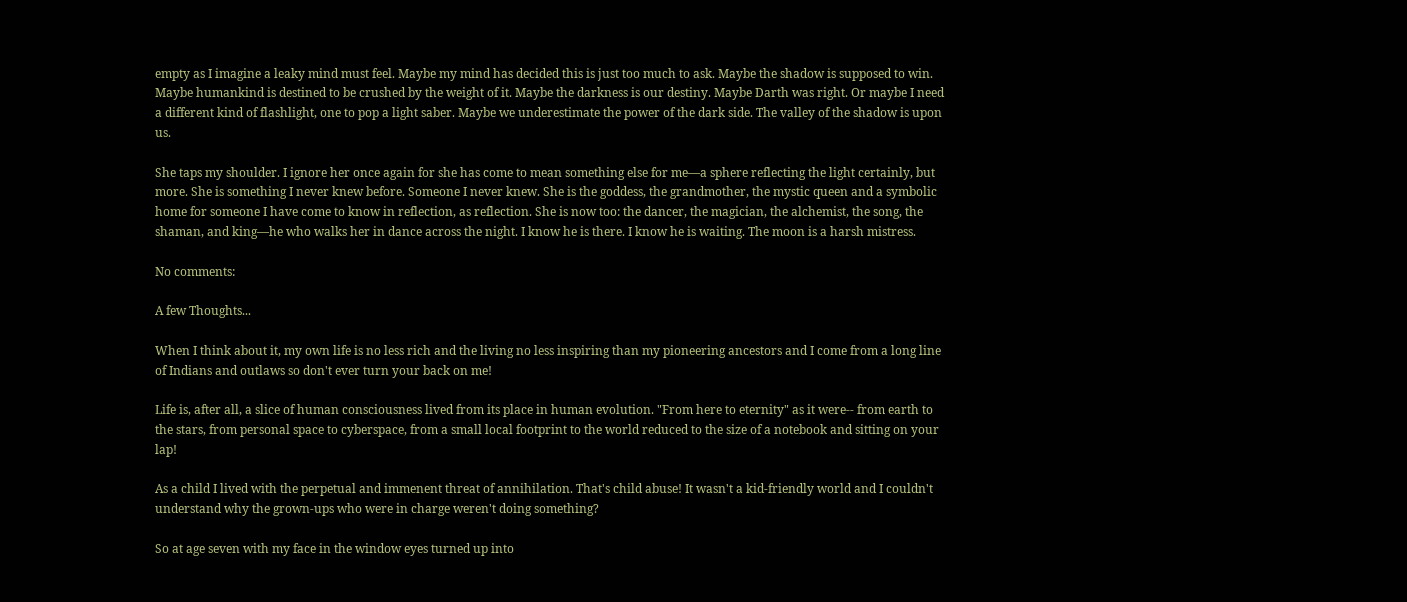empty as I imagine a leaky mind must feel. Maybe my mind has decided this is just too much to ask. Maybe the shadow is supposed to win. Maybe humankind is destined to be crushed by the weight of it. Maybe the darkness is our destiny. Maybe Darth was right. Or maybe I need a different kind of flashlight, one to pop a light saber. Maybe we underestimate the power of the dark side. The valley of the shadow is upon us.

She taps my shoulder. I ignore her once again for she has come to mean something else for me—a sphere reflecting the light certainly, but more. She is something I never knew before. Someone I never knew. She is the goddess, the grandmother, the mystic queen and a symbolic home for someone I have come to know in reflection, as reflection. She is now too: the dancer, the magician, the alchemist, the song, the shaman, and king—he who walks her in dance across the night. I know he is there. I know he is waiting. The moon is a harsh mistress.

No comments:

A few Thoughts...

When I think about it, my own life is no less rich and the living no less inspiring than my pioneering ancestors and I come from a long line of Indians and outlaws so don't ever turn your back on me!

Life is, after all, a slice of human consciousness lived from its place in human evolution. "From here to eternity" as it were-- from earth to the stars, from personal space to cyberspace, from a small local footprint to the world reduced to the size of a notebook and sitting on your lap!

As a child I lived with the perpetual and immenent threat of annihilation. That's child abuse! It wasn't a kid-friendly world and I couldn't understand why the grown-ups who were in charge weren't doing something?

So at age seven with my face in the window eyes turned up into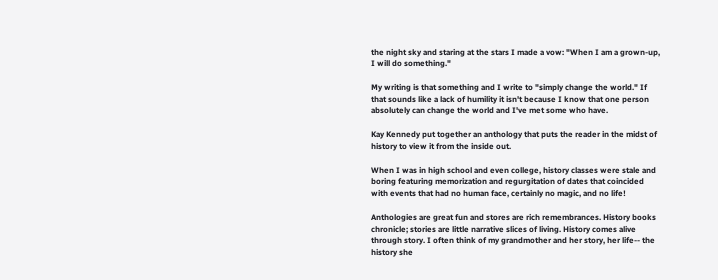the night sky and staring at the stars I made a vow: "When I am a grown-up, I will do something."

My writing is that something and I write to "simply change the world." If that sounds like a lack of humility it isn't because I know that one person absolutely can change the world and I've met some who have.

Kay Kennedy put together an anthology that puts the reader in the midst of history to view it from the inside out.

When I was in high school and even college, history classes were stale and boring featuring memorization and regurgitation of dates that coincided with events that had no human face, certainly no magic, and no life!

Anthologies are great fun and stores are rich remembrances. History books chronicle; stories are little narrative slices of living. History comes alive through story. I often think of my grandmother and her story, her life-- the history she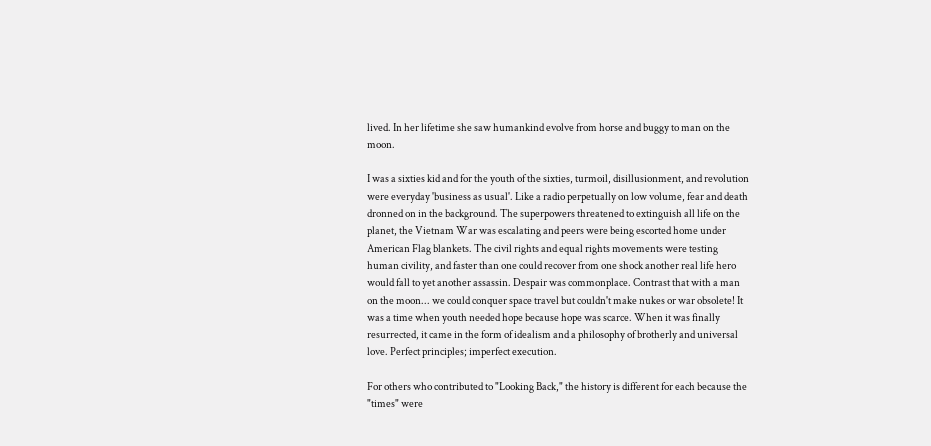lived. In her lifetime she saw humankind evolve from horse and buggy to man on the moon.

I was a sixties kid and for the youth of the sixties, turmoil, disillusionment, and revolution were everyday 'business as usual'. Like a radio perpetually on low volume, fear and death dronned on in the background. The superpowers threatened to extinguish all life on the planet, the Vietnam War was escalating and peers were being escorted home under American Flag blankets. The civil rights and equal rights movements were testing human civility, and faster than one could recover from one shock another real life hero would fall to yet another assassin. Despair was commonplace. Contrast that with a man on the moon... we could conquer space travel but couldn't make nukes or war obsolete! It was a time when youth needed hope because hope was scarce. When it was finally resurrected, it came in the form of idealism and a philosophy of brotherly and universal love. Perfect principles; imperfect execution.

For others who contributed to "Looking Back," the history is different for each because the "times" were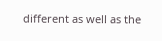different as well as the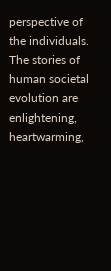perspective of the individuals. The stories of human societal evolution are enlightening, heartwarming,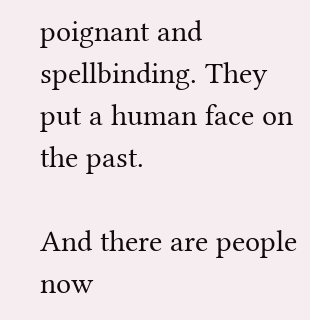poignant and spellbinding. They put a human face on the past.

And there are people now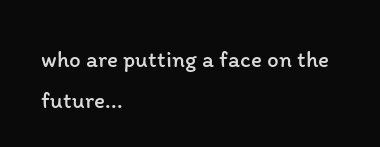who are putting a face on the future...